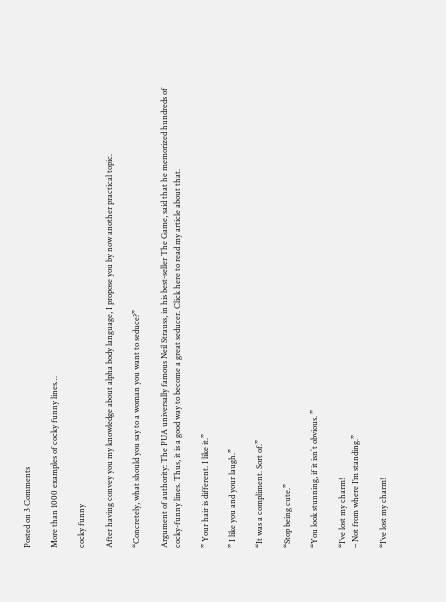Posted on 3 Comments

More than 1000 examples of cocky funny lines…

cocky funny

After having convey you my knowledge about alpha body language, I propose you by now another practical topic.

“Concretely, what should you say to a woman you want to seduce?”

Argument of authority: The PUA universally famous Neil Strauss, in his best-seller The Game, said that he memorized hundreds of cocky-funny lines. Thus, it is a good way to become a great seducer. Click here to read my article about that.

” Your hair is different. I like it.”

” I like you and your laugh.”

“It was a compliment. Sort of.”

“Stop being cute.”

“You look stunning, if it isn`t obvious. ”

“I’ve lost my charm!
– Not from where I’m standing.”

“I’ve lost my charm!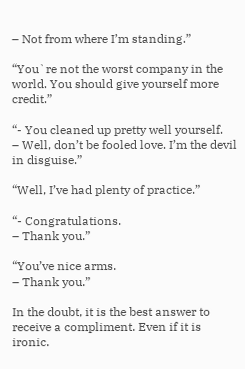– Not from where I’m standing.”

“You`re not the worst company in the world. You should give yourself more credit.”

“- You cleaned up pretty well yourself.
– Well, don’t be fooled love. I’m the devil in disguise.”

“Well, I’ve had plenty of practice.”

“- Congratulations.
– Thank you.”

“You’ve nice arms.
– Thank you.”

In the doubt, it is the best answer to receive a compliment. Even if it is ironic.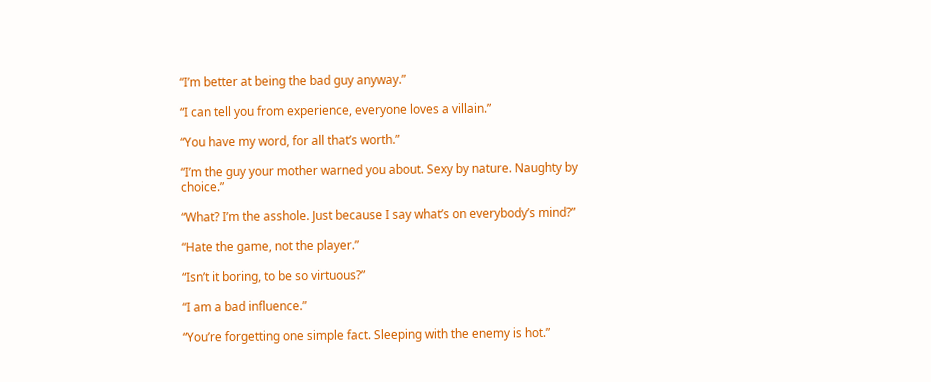“I’m better at being the bad guy anyway.”

“I can tell you from experience, everyone loves a villain.”

“You have my word, for all that’s worth.”

“I’m the guy your mother warned you about. Sexy by nature. Naughty by choice.”

“What? I’m the asshole. Just because I say what’s on everybody’s mind?”

“Hate the game, not the player.”

“Isn’t it boring, to be so virtuous?”

“I am a bad influence.”

“You’re forgetting one simple fact. Sleeping with the enemy is hot.”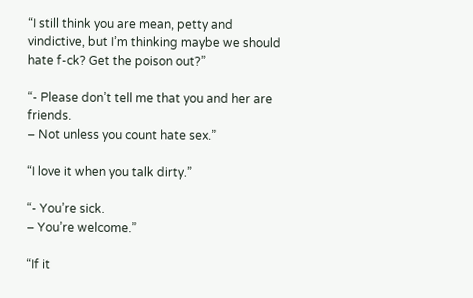“I still think you are mean, petty and vindictive, but I’m thinking maybe we should hate f-ck? Get the poison out?”

“- Please don’t tell me that you and her are friends.
– Not unless you count hate sex.”

“I love it when you talk dirty.”

“- You’re sick.
– You’re welcome.”

“If it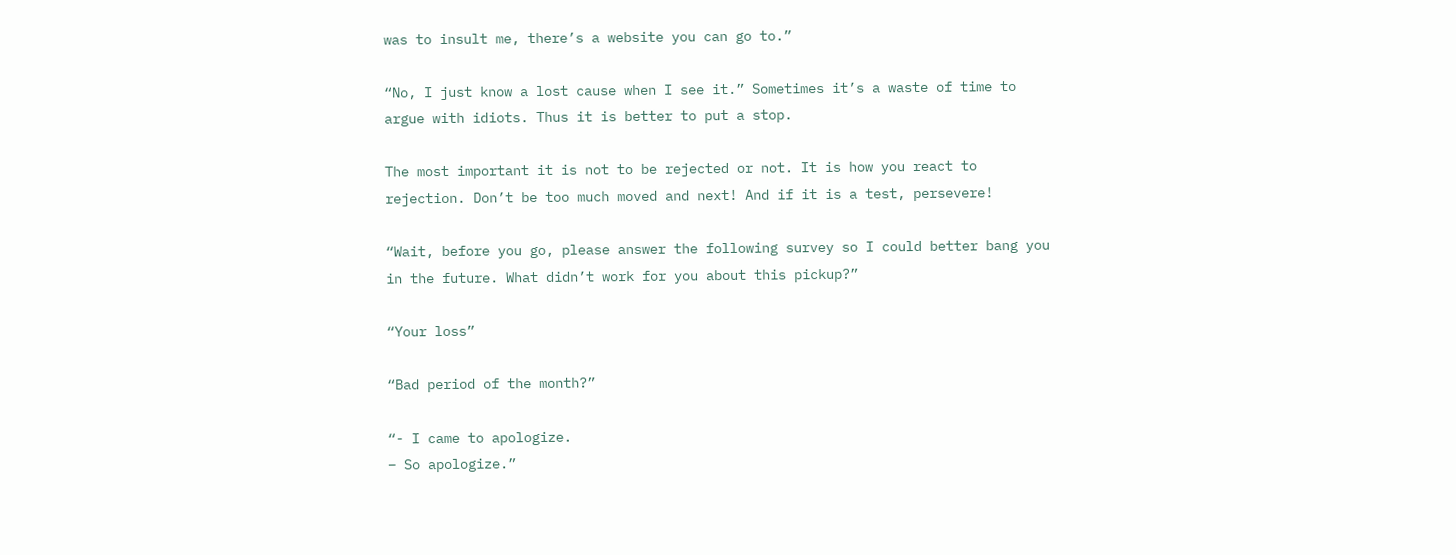was to insult me, there’s a website you can go to.”

“No, I just know a lost cause when I see it.” Sometimes it’s a waste of time to argue with idiots. Thus it is better to put a stop.

The most important it is not to be rejected or not. It is how you react to rejection. Don’t be too much moved and next! And if it is a test, persevere!

“Wait, before you go, please answer the following survey so I could better bang you in the future. What didn’t work for you about this pickup?”

“Your loss”

“Bad period of the month?”

“- I came to apologize.
– So apologize.”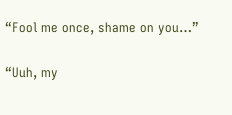“Fool me once, shame on you…”

“Uuh, my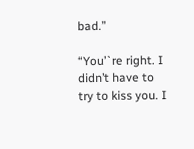bad.”

“You’`re right. I didn’t have to try to kiss you. I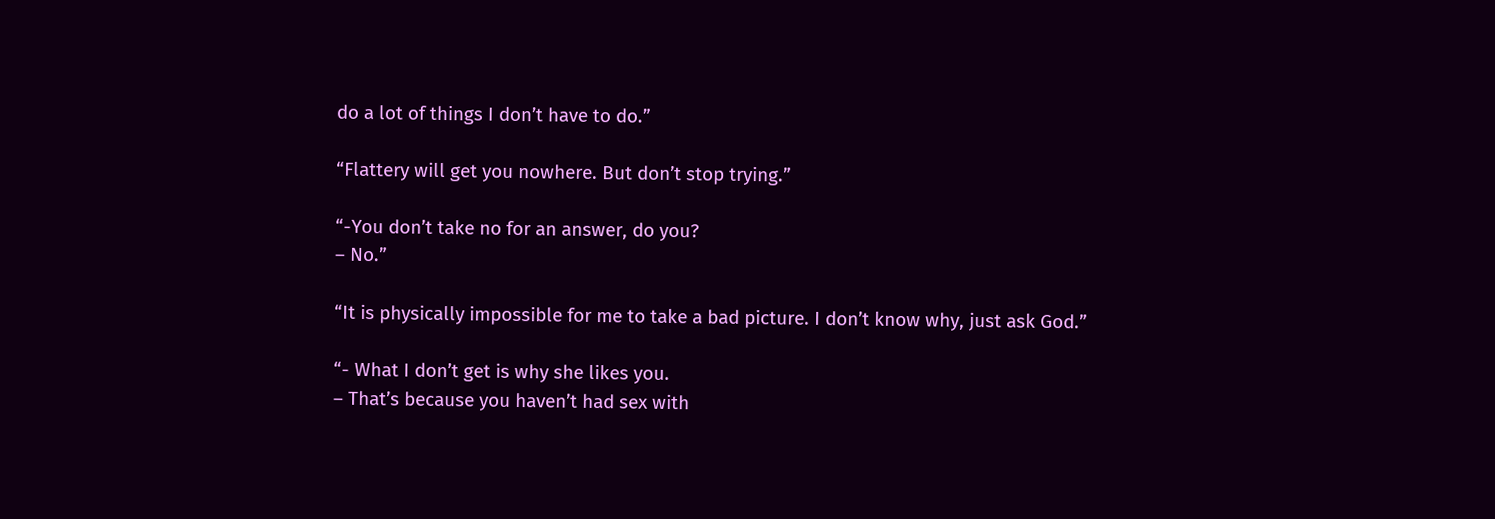do a lot of things I don’t have to do.”

“Flattery will get you nowhere. But don’t stop trying.”

“-You don’t take no for an answer, do you?
– No.”

“It is physically impossible for me to take a bad picture. I don’t know why, just ask God.”

“- What I don’t get is why she likes you.
– That’s because you haven’t had sex with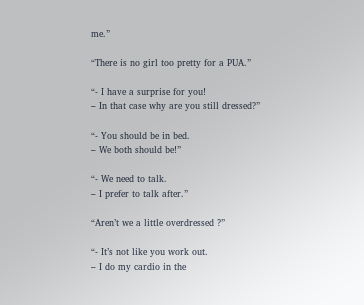me.”

“There is no girl too pretty for a PUA.”

“- I have a surprise for you!
– In that case why are you still dressed?”

“- You should be in bed.
– We both should be!”

“- We need to talk.
– I prefer to talk after.”

“Aren’t we a little overdressed ?”

“- It’s not like you work out.
– I do my cardio in the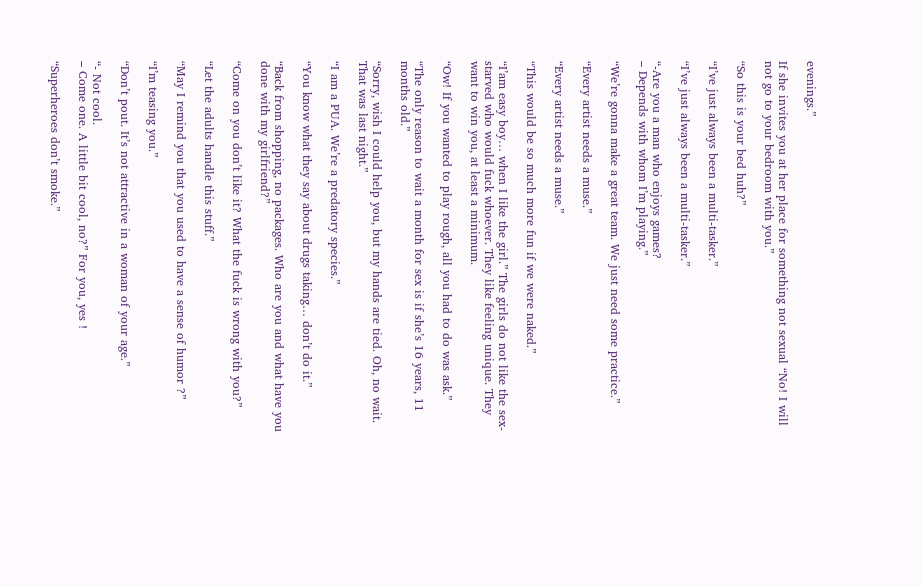evenings.”

If she invites you at her place for something not sexual “No! I will not go to your bedroom with you.”

“So this is your bed huh?”

“I’ve just always been a multi-tasker.”

“I’ve just always been a multi-tasker.”

“-Are you a man who enjoys games?
– Depends with whom I’m playing.”

“We’re gonna make a great team. We just need some practice.”

“Every artist needs a muse.”

“Every artist needs a muse.”

“This would be so much more fun if we were naked.”

“I’am easy boy… when I like the girl.” The girls do not like the sex-starved who would fuck whoever. They like feeling unique. They want to win you, at least a minimum.

“Ow! If you wanted to play rough, all you had to do was ask.”

“The only reason to wait a month for sex is if she’s 16 years, 11 months old.”

“Sorry, wish I could help you, but my hands are tied. Oh, no wait. That was last night.”

“I am a PUA. We’re a predatory species.”

“You know what they say about drugs taking… don’t do it.”

“Back from shopping, no packages. Who are you and what have you done with my girlfriend?”

“Come on you don’t like it? What the fuck is wrong with you?”

“Let the adults handle this stuff.”

“May I remind you that you used to have a sense of humor ?”

“I’m teasing you.”

“Don’t pout. It’s not attractive in a woman of your age.”

“- Not cool.
– Come one. A little bit cool, no?” For you, yes !

“Superheroes don’t smoke.”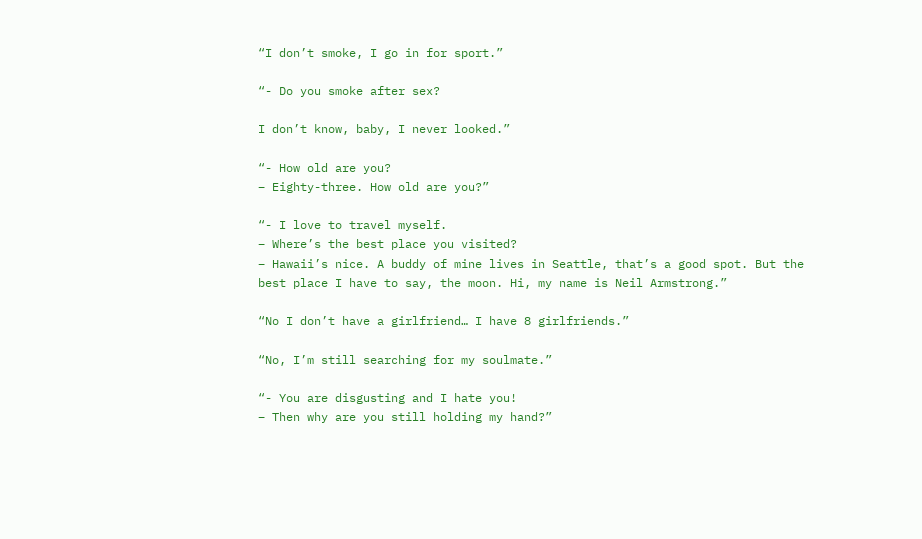“I don’t smoke, I go in for sport.”

“- Do you smoke after sex?

I don’t know, baby, I never looked.”

“- How old are you?
– Eighty-three. How old are you?”

“- I love to travel myself.
– Where’s the best place you visited?
– Hawaii’s nice. A buddy of mine lives in Seattle, that’s a good spot. But the best place I have to say, the moon. Hi, my name is Neil Armstrong.”

“No I don’t have a girlfriend… I have 8 girlfriends.”

“No, I’m still searching for my soulmate.”

“- You are disgusting and I hate you!
– Then why are you still holding my hand?”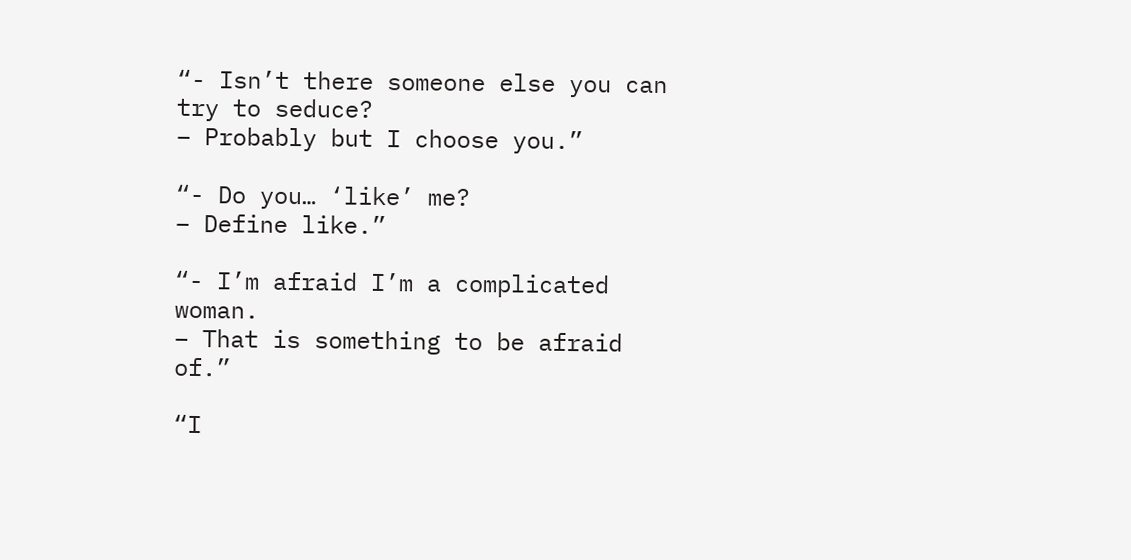“- Isn’t there someone else you can try to seduce?
– Probably but I choose you.”

“- Do you… ‘like’ me?
– Define like.”

“- I’m afraid I’m a complicated woman.
– That is something to be afraid of.”

“I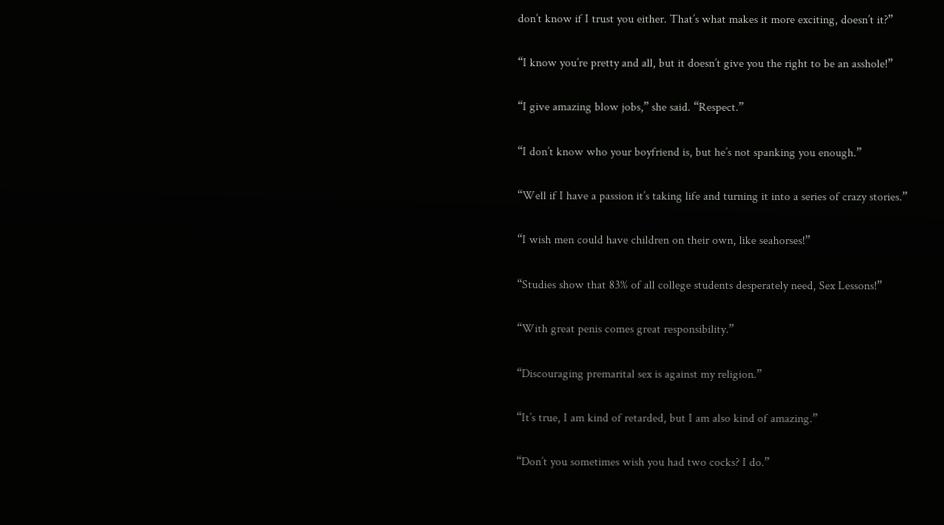don’t know if I trust you either. That’s what makes it more exciting, doesn’t it?”

“I know you’re pretty and all, but it doesn’t give you the right to be an asshole!”

“I give amazing blow jobs,” she said. “Respect.”

“I don’t know who your boyfriend is, but he’s not spanking you enough.”

“Well if I have a passion it’s taking life and turning it into a series of crazy stories.”

“I wish men could have children on their own, like seahorses!”

“Studies show that 83% of all college students desperately need, Sex Lessons!”

“With great penis comes great responsibility.”

“Discouraging premarital sex is against my religion.”

“It’s true, I am kind of retarded, but I am also kind of amazing.”

“Don’t you sometimes wish you had two cocks? I do.”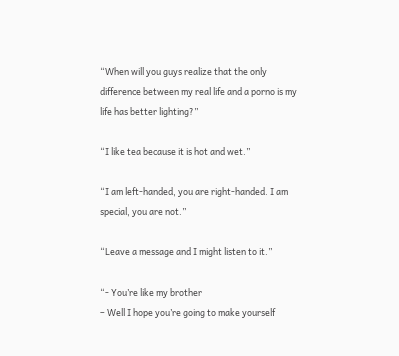“When will you guys realize that the only difference between my real life and a porno is my life has better lighting?”

“I like tea because it is hot and wet.”

“I am left-handed, you are right-handed. I am special, you are not.”

“Leave a message and I might listen to it.”

“- You’re like my brother
– Well I hope you’re going to make yourself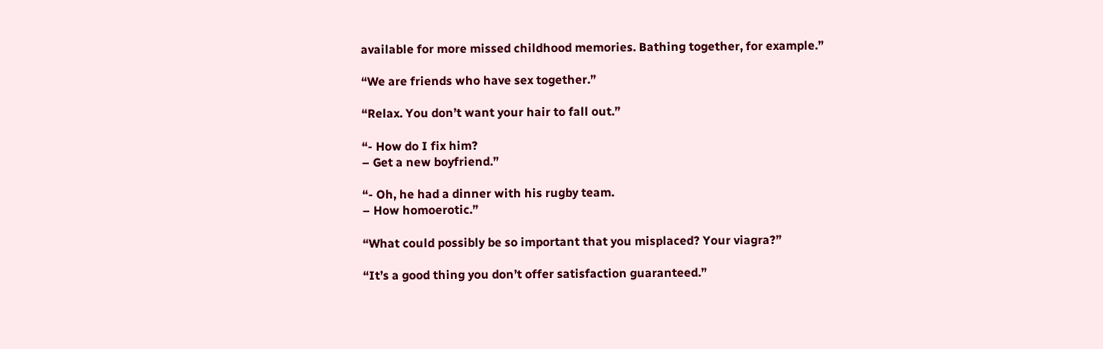available for more missed childhood memories. Bathing together, for example.”

“We are friends who have sex together.”

“Relax. You don’t want your hair to fall out.”

“- How do I fix him?
– Get a new boyfriend.”

“- Oh, he had a dinner with his rugby team.
– How homoerotic.”

“What could possibly be so important that you misplaced? Your viagra?”

“It’s a good thing you don’t offer satisfaction guaranteed.”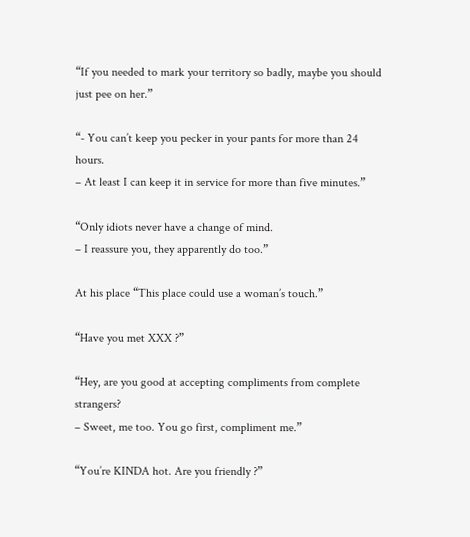“If you needed to mark your territory so badly, maybe you should just pee on her.”

“- You can’t keep you pecker in your pants for more than 24 hours.
– At least I can keep it in service for more than five minutes.”

“Only idiots never have a change of mind.
– I reassure you, they apparently do too.”

At his place “This place could use a woman’s touch.”

“Have you met XXX ?”

“Hey, are you good at accepting compliments from complete strangers?
– Sweet, me too. You go first, compliment me.”

“You’re KINDA hot. Are you friendly ?”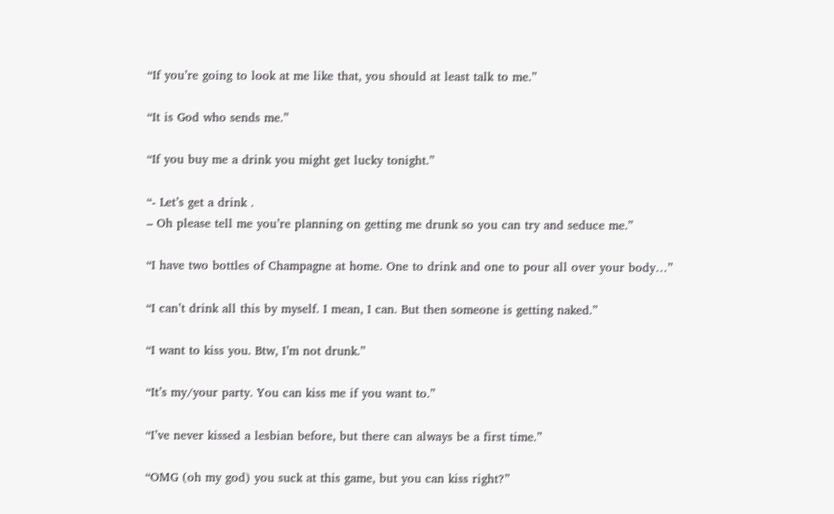“If you’re going to look at me like that, you should at least talk to me.”

“It is God who sends me.”

“If you buy me a drink you might get lucky tonight.”

“- Let’s get a drink .
– Oh please tell me you’re planning on getting me drunk so you can try and seduce me.”

“I have two bottles of Champagne at home. One to drink and one to pour all over your body…”

“I can’t drink all this by myself. I mean, I can. But then someone is getting naked.”

“I want to kiss you. Btw, I’m not drunk.”

“It’s my/your party. You can kiss me if you want to.”

“I’ve never kissed a lesbian before, but there can always be a first time.”

“OMG (oh my god) you suck at this game, but you can kiss right?”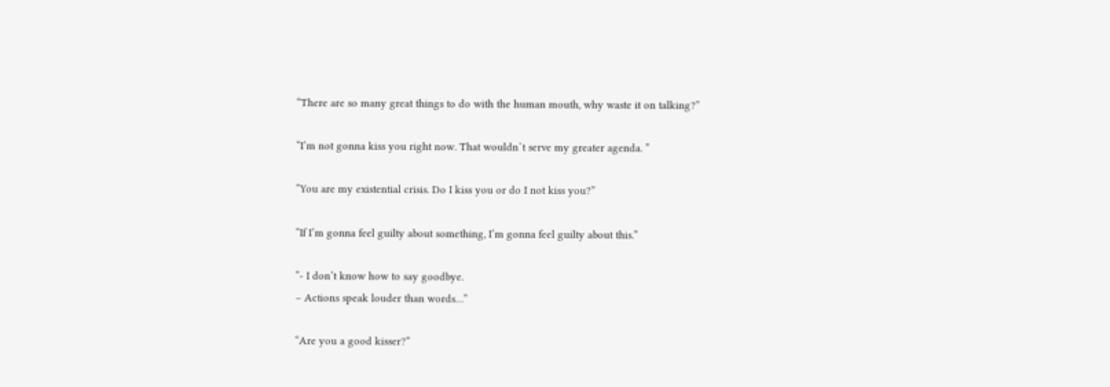“There are so many great things to do with the human mouth, why waste it on talking?”

“I’m not gonna kiss you right now. That wouldn`t serve my greater agenda. ”

“You are my existential crisis. Do I kiss you or do I not kiss you?”

“If I’m gonna feel guilty about something, I’m gonna feel guilty about this.”

“- I don’t know how to say goodbye.
– Actions speak louder than words…”

“Are you a good kisser?”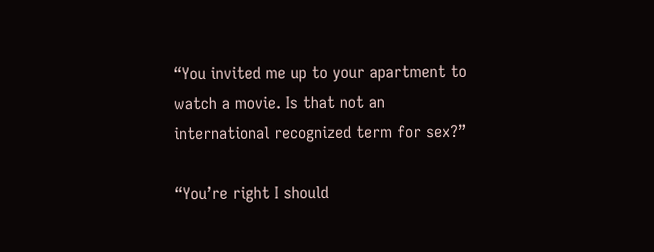“You invited me up to your apartment to watch a movie. Is that not an international recognized term for sex?”

“You’re right I should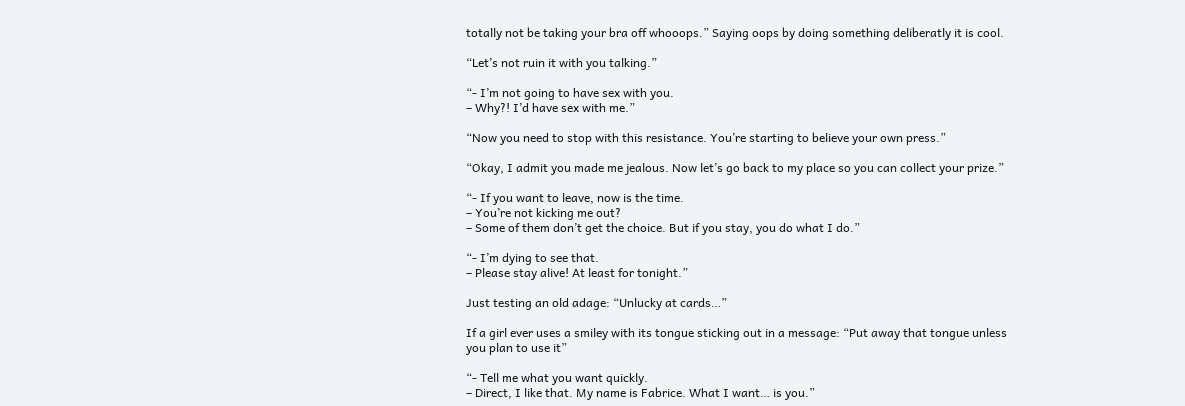totally not be taking your bra off whooops.” Saying oops by doing something deliberatly it is cool.

“Let’s not ruin it with you talking.”

“- I’m not going to have sex with you.
– Why?! I’d have sex with me.”

“Now you need to stop with this resistance. You’re starting to believe your own press.”

“Okay, I admit you made me jealous. Now let’s go back to my place so you can collect your prize.”

“- If you want to leave, now is the time.
– You’re not kicking me out?
– Some of them don’t get the choice. But if you stay, you do what I do.”

“- I’m dying to see that.
– Please stay alive! At least for tonight.”

Just testing an old adage: “Unlucky at cards…”

If a girl ever uses a smiley with its tongue sticking out in a message: “Put away that tongue unless you plan to use it”

“- Tell me what you want quickly.
– Direct, I like that. My name is Fabrice. What I want… is you.”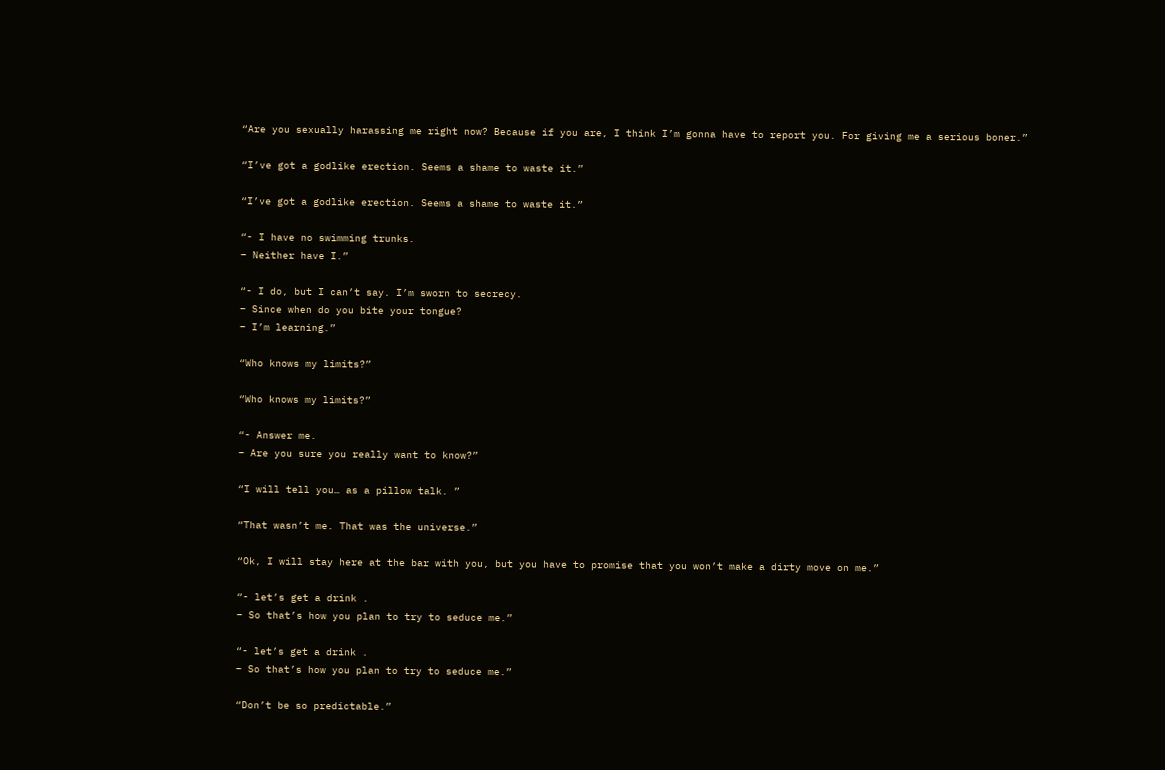“Are you sexually harassing me right now? Because if you are, I think I’m gonna have to report you. For giving me a serious boner.”

“I’ve got a godlike erection. Seems a shame to waste it.”

“I’ve got a godlike erection. Seems a shame to waste it.”

“- I have no swimming trunks.
– Neither have I.”

“- I do, but I can’t say. I’m sworn to secrecy.
– Since when do you bite your tongue?
– I’m learning.”

“Who knows my limits?”

“Who knows my limits?”

“- Answer me.
– Are you sure you really want to know?”

“I will tell you… as a pillow talk. ”

“That wasn’t me. That was the universe.”

“Ok, I will stay here at the bar with you, but you have to promise that you won’t make a dirty move on me.”

“- let’s get a drink .
– So that’s how you plan to try to seduce me.”

“- let’s get a drink .
– So that’s how you plan to try to seduce me.”

“Don’t be so predictable.”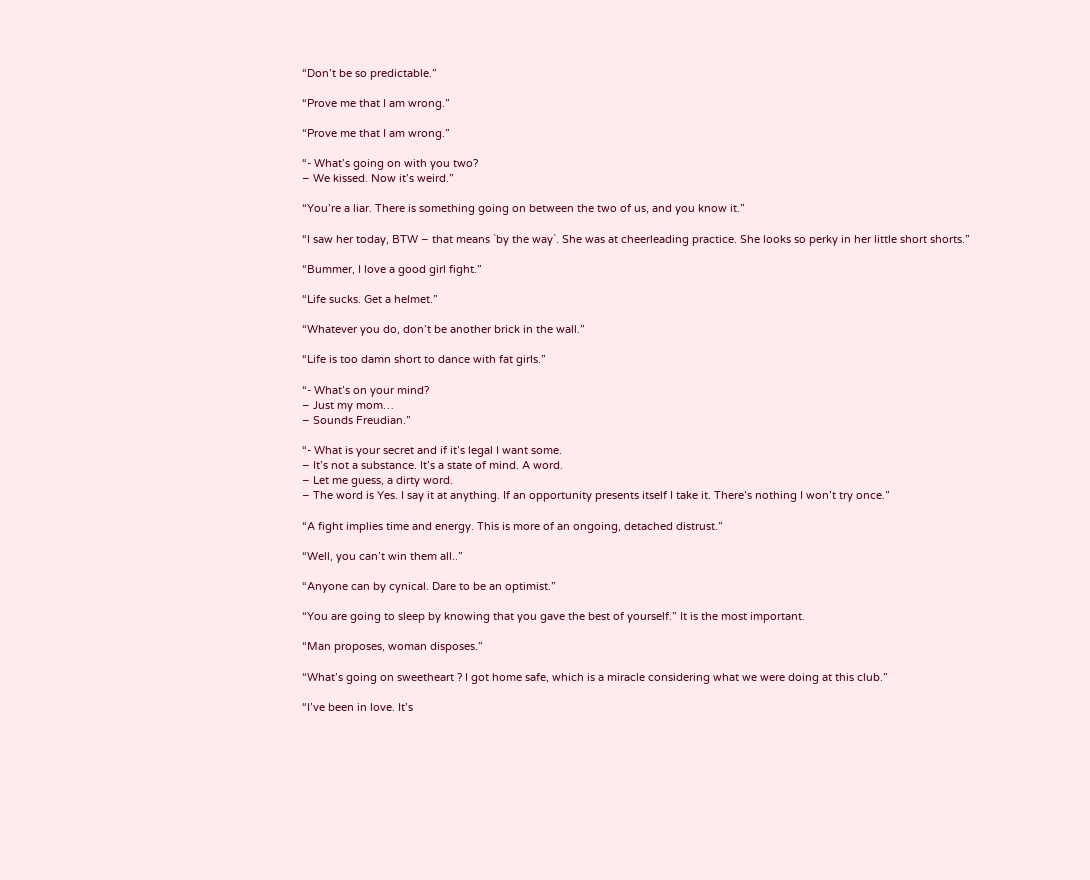“Don’t be so predictable.”

“Prove me that I am wrong.”

“Prove me that I am wrong.”

“- What’s going on with you two?
– We kissed. Now it’s weird.”

“You’re a liar. There is something going on between the two of us, and you know it.”

“I saw her today, BTW – that means `by the way`. She was at cheerleading practice. She looks so perky in her little short shorts.”

“Bummer, I love a good girl fight.”

“Life sucks. Get a helmet.”

“Whatever you do, don’t be another brick in the wall.”

“Life is too damn short to dance with fat girls.”

“- What’s on your mind?
– Just my mom…
– Sounds Freudian.”

“- What is your secret and if it’s legal I want some.
– It’s not a substance. It’s a state of mind. A word.
– Let me guess, a dirty word.
– The word is Yes. I say it at anything. If an opportunity presents itself I take it. There’s nothing I won’t try once.”

“A fight implies time and energy. This is more of an ongoing, detached distrust.”

“Well, you can’t win them all..”

“Anyone can by cynical. Dare to be an optimist.”

“You are going to sleep by knowing that you gave the best of yourself.” It is the most important.

“Man proposes, woman disposes.”

“What’s going on sweetheart ? I got home safe, which is a miracle considering what we were doing at this club.”

“I’ve been in love. It’s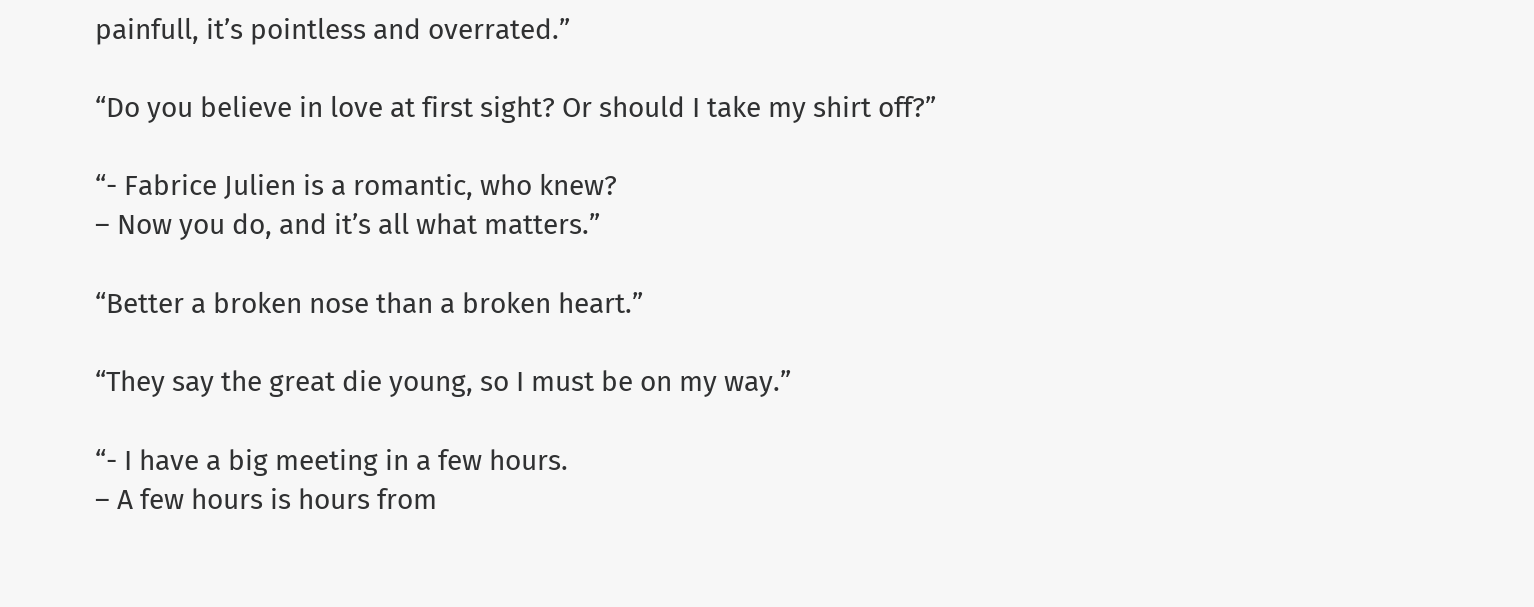painfull, it’s pointless and overrated.”

“Do you believe in love at first sight? Or should I take my shirt off?”

“- Fabrice Julien is a romantic, who knew?
– Now you do, and it’s all what matters.”

“Better a broken nose than a broken heart.”

“They say the great die young, so I must be on my way.”

“- I have a big meeting in a few hours.
– A few hours is hours from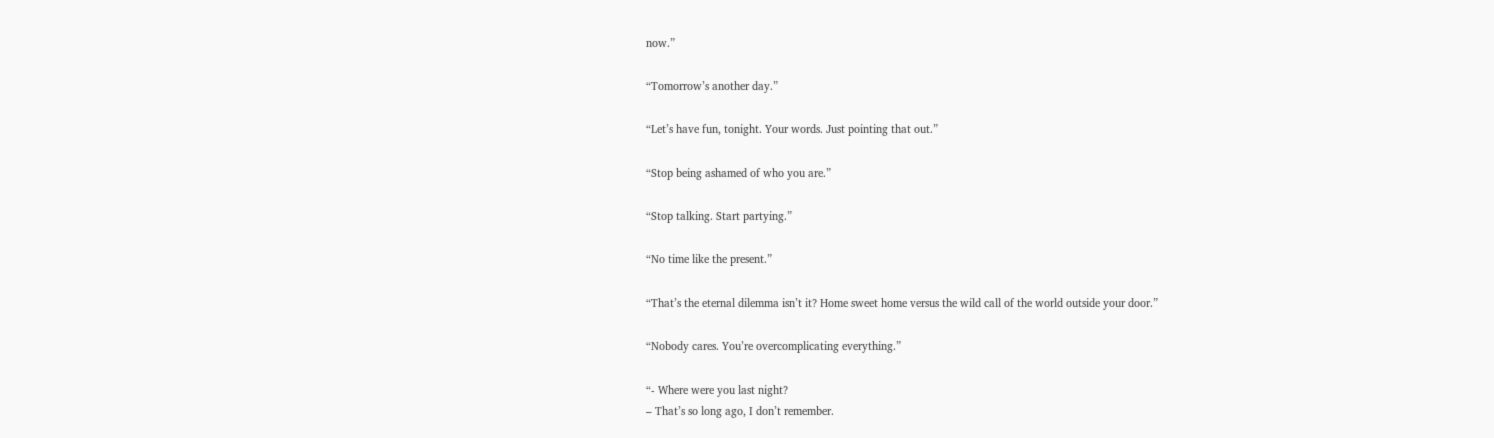now.”

“Tomorrow’s another day.”

“Let’s have fun, tonight. Your words. Just pointing that out.”

“Stop being ashamed of who you are.”

“Stop talking. Start partying.”

“No time like the present.”

“That’s the eternal dilemma isn’t it? Home sweet home versus the wild call of the world outside your door.”

“Nobody cares. You’re overcomplicating everything.”

“- Where were you last night?
– That’s so long ago, I don’t remember.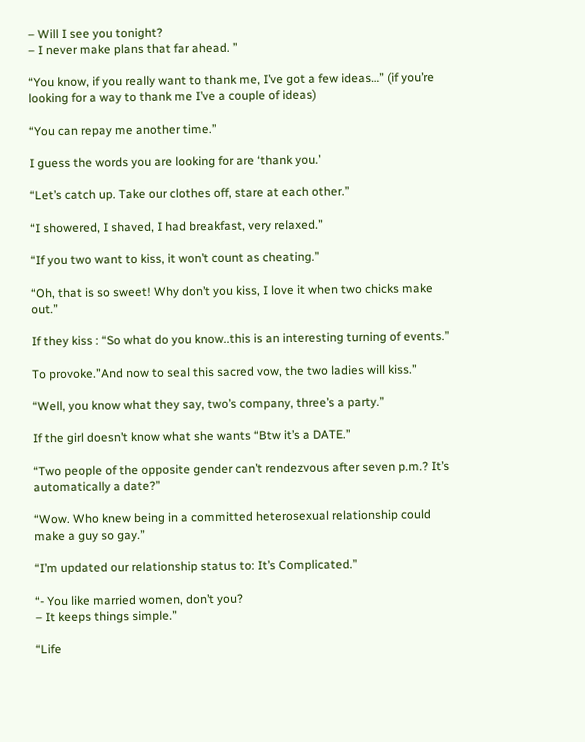– Will I see you tonight?
– I never make plans that far ahead. ”

“You know, if you really want to thank me, I’ve got a few ideas…” (if you’re looking for a way to thank me I’ve a couple of ideas)

“You can repay me another time.”

I guess the words you are looking for are ‘thank you.’

“Let’s catch up. Take our clothes off, stare at each other.”

“I showered, I shaved, I had breakfast, very relaxed.”

“If you two want to kiss, it won’t count as cheating.”

“Oh, that is so sweet! Why don’t you kiss, I love it when two chicks make out.”

If they kiss : “So what do you know..this is an interesting turning of events.”

To provoke.”And now to seal this sacred vow, the two ladies will kiss.”

“Well, you know what they say, two’s company, three’s a party.”

If the girl doesn’t know what she wants “Btw it’s a DATE.”

“Two people of the opposite gender can’t rendezvous after seven p.m.? It’s automatically a date?”

“Wow. Who knew being in a committed heterosexual relationship could make a guy so gay.”

“I’m updated our relationship status to: It’s Complicated.”

“- You like married women, don’t you?
– It keeps things simple.”

“Life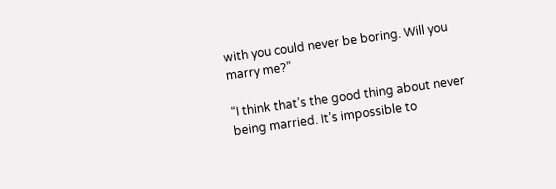with you could never be boring. Will you marry me?”

“I think that’s the good thing about never being married. It’s impossible to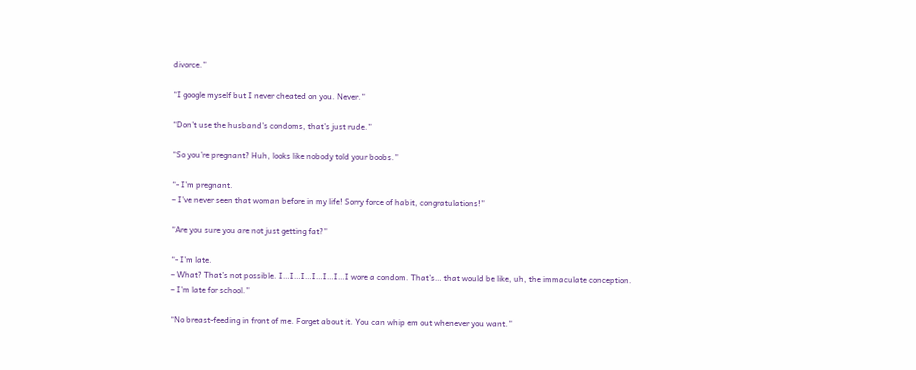divorce.”

“I google myself but I never cheated on you. Never.”

“Don’t use the husband’s condoms, that’s just rude.”

“So you’re pregnant? Huh, looks like nobody told your boobs.”

“- I’m pregnant.
– I’ve never seen that woman before in my life! Sorry force of habit, congratulations!”

“Are you sure you are not just getting fat?”

“- I’m late.
– What? That’s not possible. I…I…I…I…I…I…I wore a condom. That’s… that would be like, uh, the immaculate conception.
– I’m late for school.”

“No breast-feeding in front of me. Forget about it. You can whip em out whenever you want.”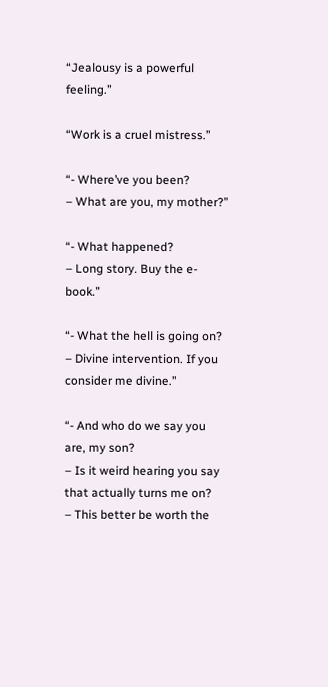“Jealousy is a powerful feeling.”

“Work is a cruel mistress.”

“- Where’ve you been?
– What are you, my mother?”

“- What happened?
– Long story. Buy the e-book.”

“- What the hell is going on?
– Divine intervention. If you consider me divine.”

“- And who do we say you are, my son?
– Is it weird hearing you say that actually turns me on?
– This better be worth the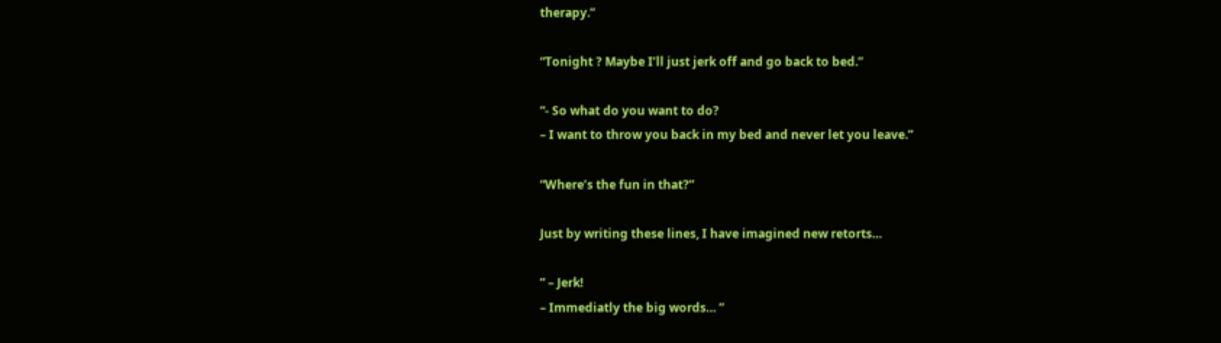therapy.”

“Tonight ? Maybe I’ll just jerk off and go back to bed.”

“- So what do you want to do?
– I want to throw you back in my bed and never let you leave.”

“Where’s the fun in that?”

Just by writing these lines, I have imagined new retorts…

” – Jerk!
– Immediatly the big words… ”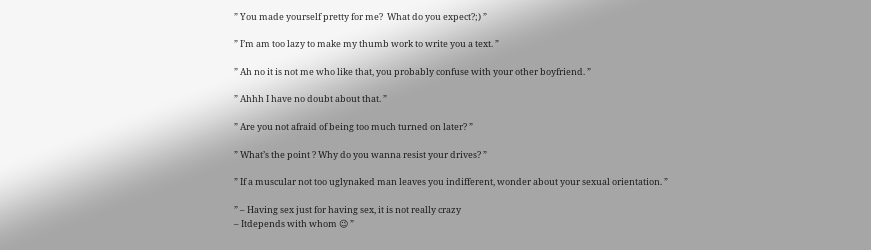” You made yourself pretty for me?  What do you expect?;) ”

” I’m am too lazy to make my thumb work to write you a text. ”

” Ah no it is not me who like that, you probably confuse with your other boyfriend. ”

” Ahhh I have no doubt about that. ”

” Are you not afraid of being too much turned on later? ”

” What’s the point ? Why do you wanna resist your drives? ”

” If a muscular not too uglynaked man leaves you indifferent, wonder about your sexual orientation. ”

” – Having sex just for having sex, it is not really crazy
– Itdepends with whom 😉 ”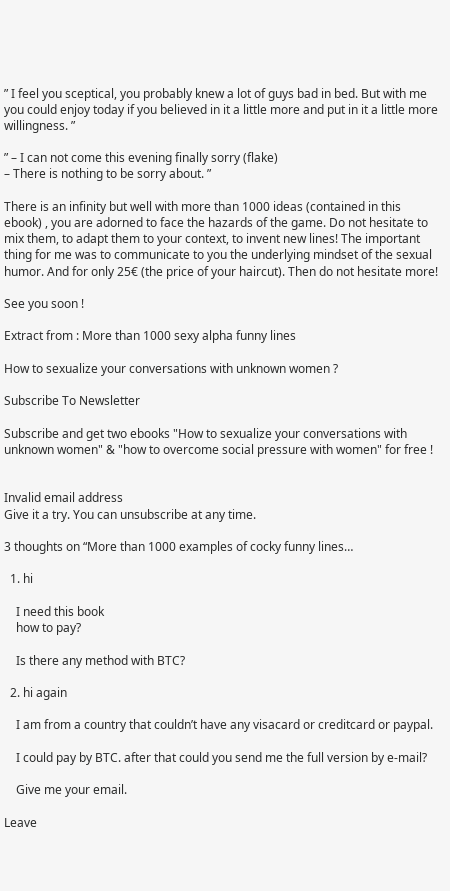” I feel you sceptical, you probably knew a lot of guys bad in bed. But with me you could enjoy today if you believed in it a little more and put in it a little more willingness. ”

” – I can not come this evening finally sorry (flake)
– There is nothing to be sorry about. ”

There is an infinity but well with more than 1000 ideas (contained in this ebook) , you are adorned to face the hazards of the game. Do not hesitate to mix them, to adapt them to your context, to invent new lines! The important thing for me was to communicate to you the underlying mindset of the sexual humor. And for only 25€ (the price of your haircut). Then do not hesitate more!

See you soon !

Extract from : More than 1000 sexy alpha funny lines

How to sexualize your conversations with unknown women ?

Subscribe To Newsletter

Subscribe and get two ebooks "How to sexualize your conversations with unknown women" & "how to overcome social pressure with women" for free !


Invalid email address
Give it a try. You can unsubscribe at any time.

3 thoughts on “More than 1000 examples of cocky funny lines…

  1. hi

    I need this book
    how to pay?

    Is there any method with BTC?

  2. hi again

    I am from a country that couldn’t have any visacard or creditcard or paypal.

    I could pay by BTC. after that could you send me the full version by e-mail?

    Give me your email.

Leave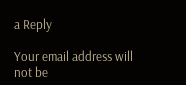a Reply

Your email address will not be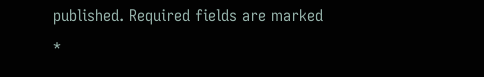published. Required fields are marked *